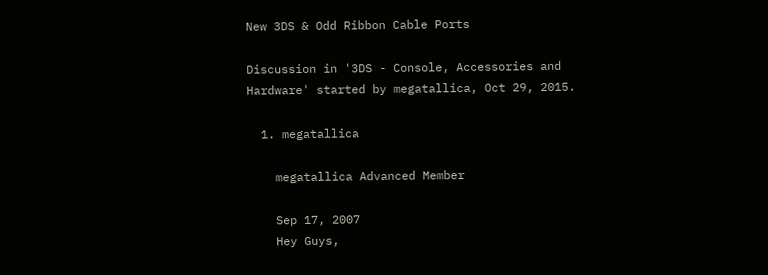New 3DS & Odd Ribbon Cable Ports

Discussion in '3DS - Console, Accessories and Hardware' started by megatallica, Oct 29, 2015.

  1. megatallica

    megatallica Advanced Member

    Sep 17, 2007
    Hey Guys,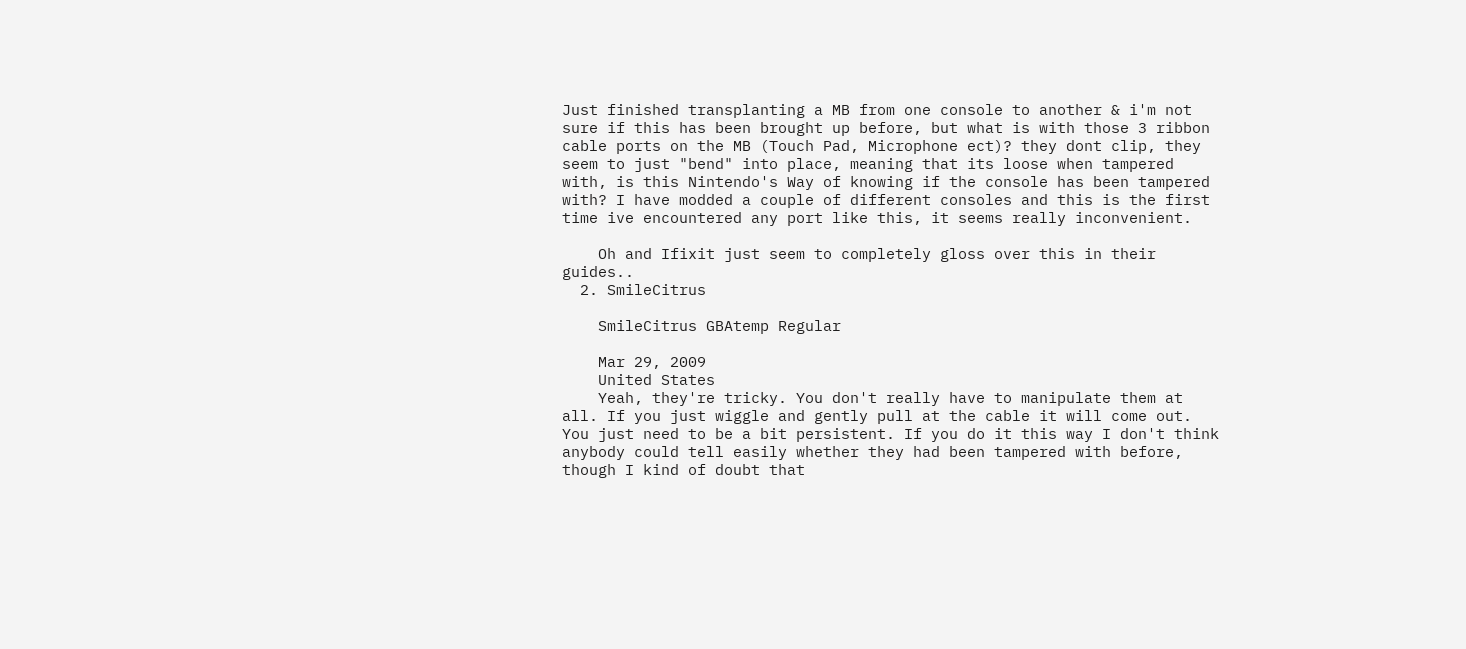Just finished transplanting a MB from one console to another & i'm not sure if this has been brought up before, but what is with those 3 ribbon cable ports on the MB (Touch Pad, Microphone ect)? they dont clip, they seem to just "bend" into place, meaning that its loose when tampered with, is this Nintendo's Way of knowing if the console has been tampered with? I have modded a couple of different consoles and this is the first time ive encountered any port like this, it seems really inconvenient.

    Oh and Ifixit just seem to completely gloss over this in their guides..
  2. SmileCitrus

    SmileCitrus GBAtemp Regular

    Mar 29, 2009
    United States
    Yeah, they're tricky. You don't really have to manipulate them at all. If you just wiggle and gently pull at the cable it will come out. You just need to be a bit persistent. If you do it this way I don't think anybody could tell easily whether they had been tampered with before, though I kind of doubt that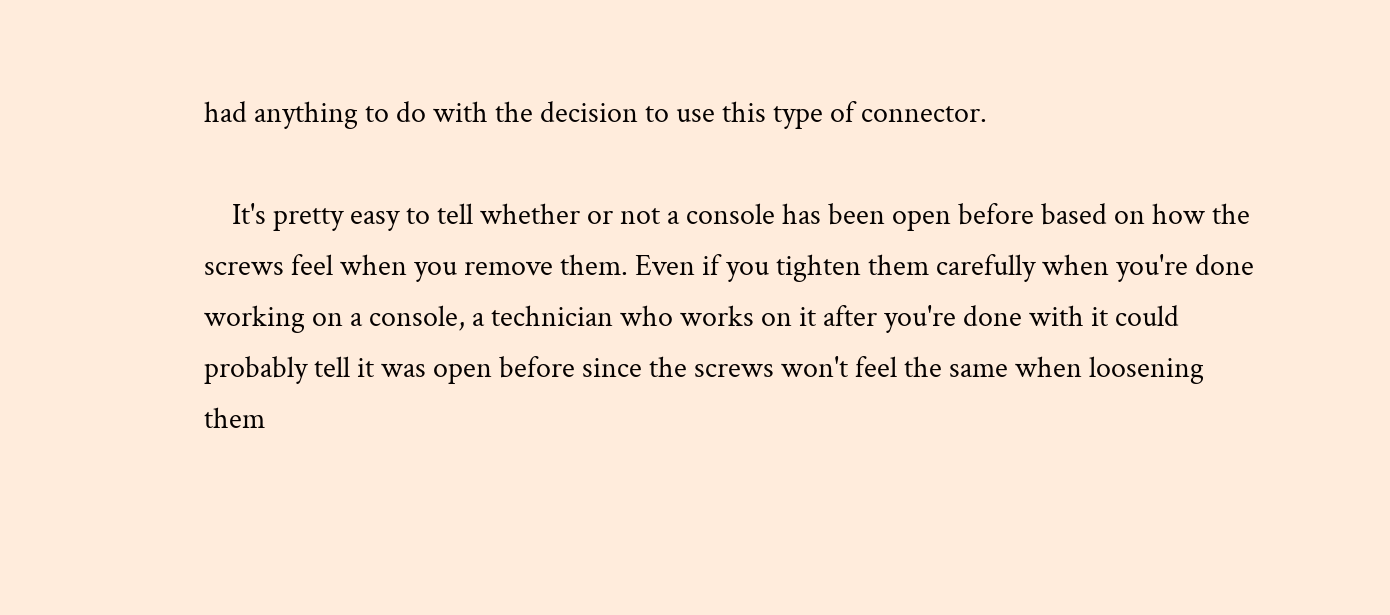had anything to do with the decision to use this type of connector.

    It's pretty easy to tell whether or not a console has been open before based on how the screws feel when you remove them. Even if you tighten them carefully when you're done working on a console, a technician who works on it after you're done with it could probably tell it was open before since the screws won't feel the same when loosening them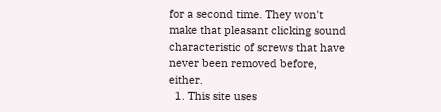for a second time. They won't make that pleasant clicking sound characteristic of screws that have never been removed before, either.
  1. This site uses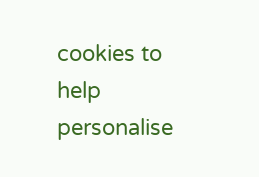cookies to help personalise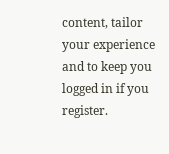content, tailor your experience and to keep you logged in if you register.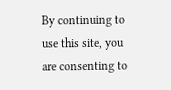By continuing to use this site, you are consenting to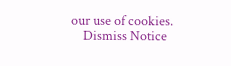our use of cookies.
    Dismiss Notice